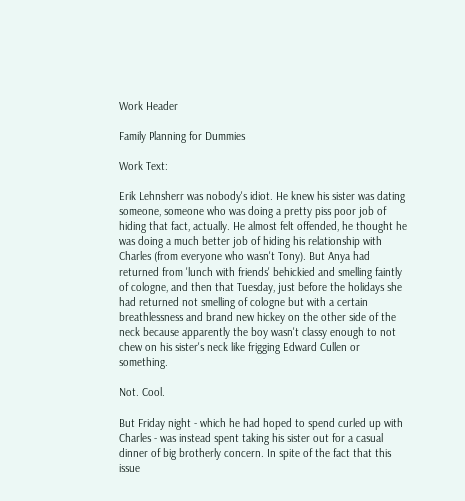Work Header

Family Planning for Dummies

Work Text:

Erik Lehnsherr was nobody's idiot. He knew his sister was dating someone, someone who was doing a pretty piss poor job of hiding that fact, actually. He almost felt offended, he thought he was doing a much better job of hiding his relationship with Charles (from everyone who wasn't Tony). But Anya had returned from 'lunch with friends' behickied and smelling faintly of cologne, and then that Tuesday, just before the holidays she had returned not smelling of cologne but with a certain breathlessness and brand new hickey on the other side of the neck because apparently the boy wasn't classy enough to not chew on his sister's neck like frigging Edward Cullen or something.

Not. Cool.

But Friday night - which he had hoped to spend curled up with Charles - was instead spent taking his sister out for a casual dinner of big brotherly concern. In spite of the fact that this issue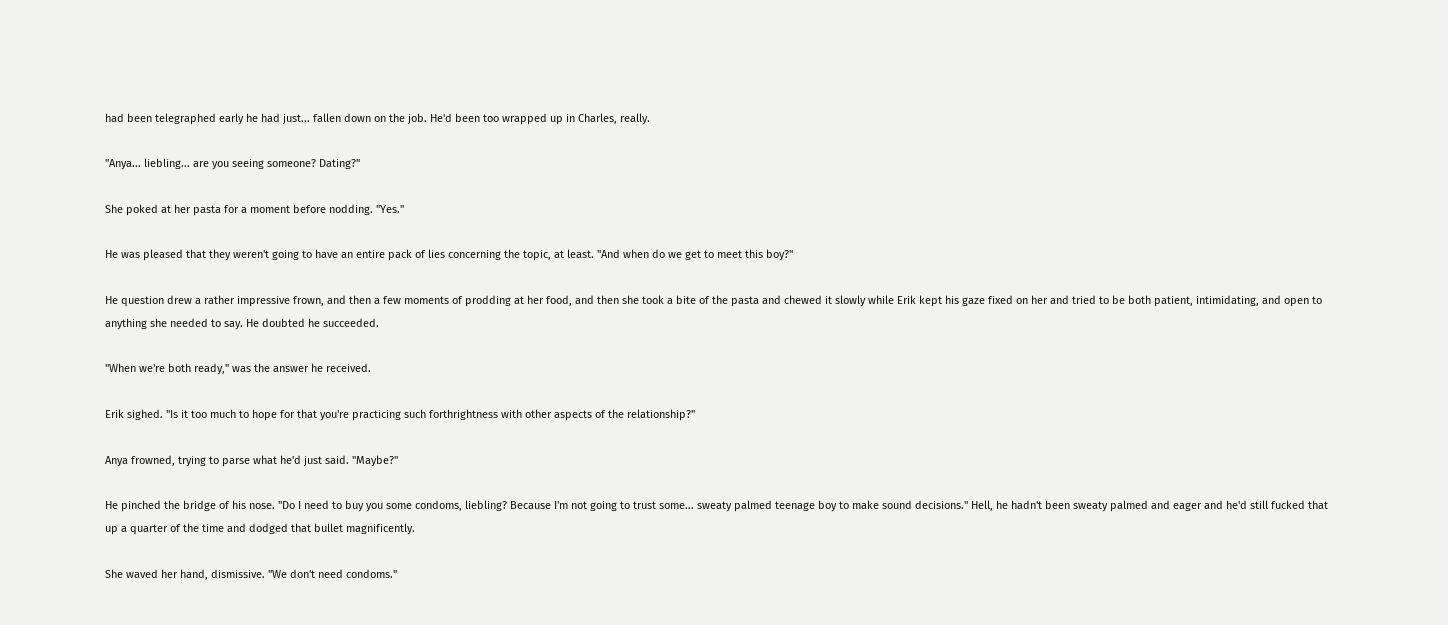had been telegraphed early he had just... fallen down on the job. He'd been too wrapped up in Charles, really.

"Anya... liebling... are you seeing someone? Dating?"

She poked at her pasta for a moment before nodding. "Yes."

He was pleased that they weren't going to have an entire pack of lies concerning the topic, at least. "And when do we get to meet this boy?"

He question drew a rather impressive frown, and then a few moments of prodding at her food, and then she took a bite of the pasta and chewed it slowly while Erik kept his gaze fixed on her and tried to be both patient, intimidating, and open to anything she needed to say. He doubted he succeeded.

"When we're both ready," was the answer he received.

Erik sighed. "Is it too much to hope for that you're practicing such forthrightness with other aspects of the relationship?"

Anya frowned, trying to parse what he'd just said. "Maybe?"

He pinched the bridge of his nose. "Do I need to buy you some condoms, liebling? Because I'm not going to trust some... sweaty palmed teenage boy to make sound decisions." Hell, he hadn't been sweaty palmed and eager and he'd still fucked that up a quarter of the time and dodged that bullet magnificently.

She waved her hand, dismissive. "We don't need condoms."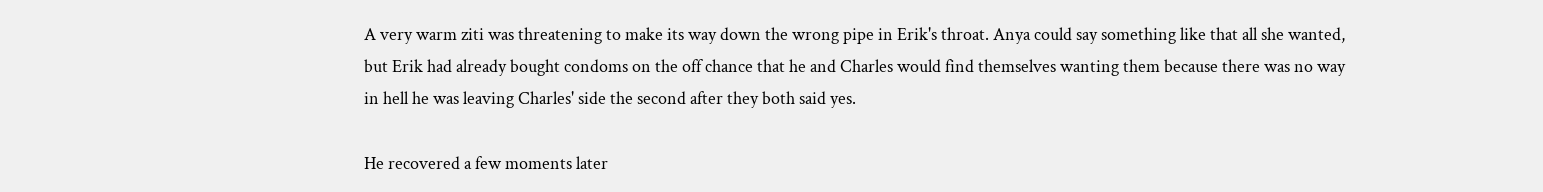A very warm ziti was threatening to make its way down the wrong pipe in Erik's throat. Anya could say something like that all she wanted, but Erik had already bought condoms on the off chance that he and Charles would find themselves wanting them because there was no way in hell he was leaving Charles' side the second after they both said yes.

He recovered a few moments later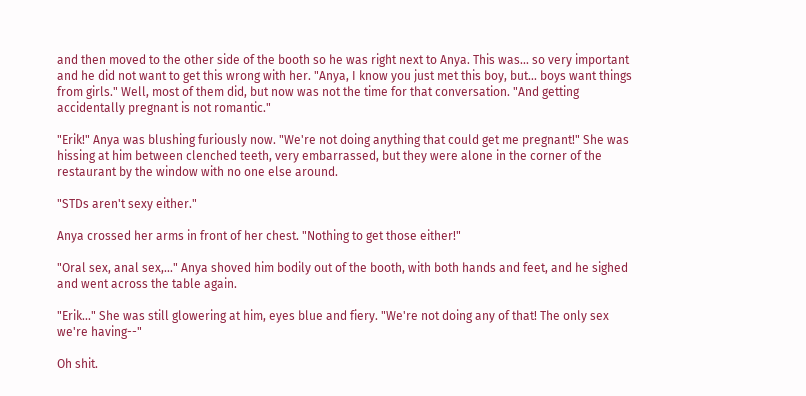and then moved to the other side of the booth so he was right next to Anya. This was... so very important and he did not want to get this wrong with her. "Anya, I know you just met this boy, but... boys want things from girls." Well, most of them did, but now was not the time for that conversation. "And getting accidentally pregnant is not romantic."

"Erik!" Anya was blushing furiously now. "We're not doing anything that could get me pregnant!" She was hissing at him between clenched teeth, very embarrassed, but they were alone in the corner of the restaurant by the window with no one else around.

"STDs aren't sexy either."

Anya crossed her arms in front of her chest. "Nothing to get those either!"

"Oral sex, anal sex,..." Anya shoved him bodily out of the booth, with both hands and feet, and he sighed and went across the table again.

"Erik..." She was still glowering at him, eyes blue and fiery. "We're not doing any of that! The only sex we're having--"

Oh shit.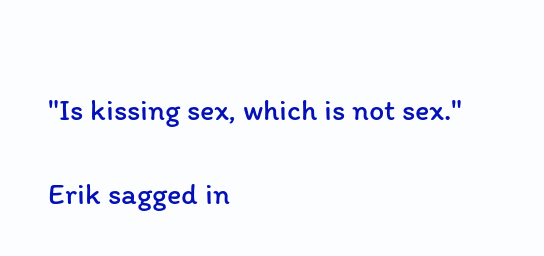"Is kissing sex, which is not sex."

Erik sagged in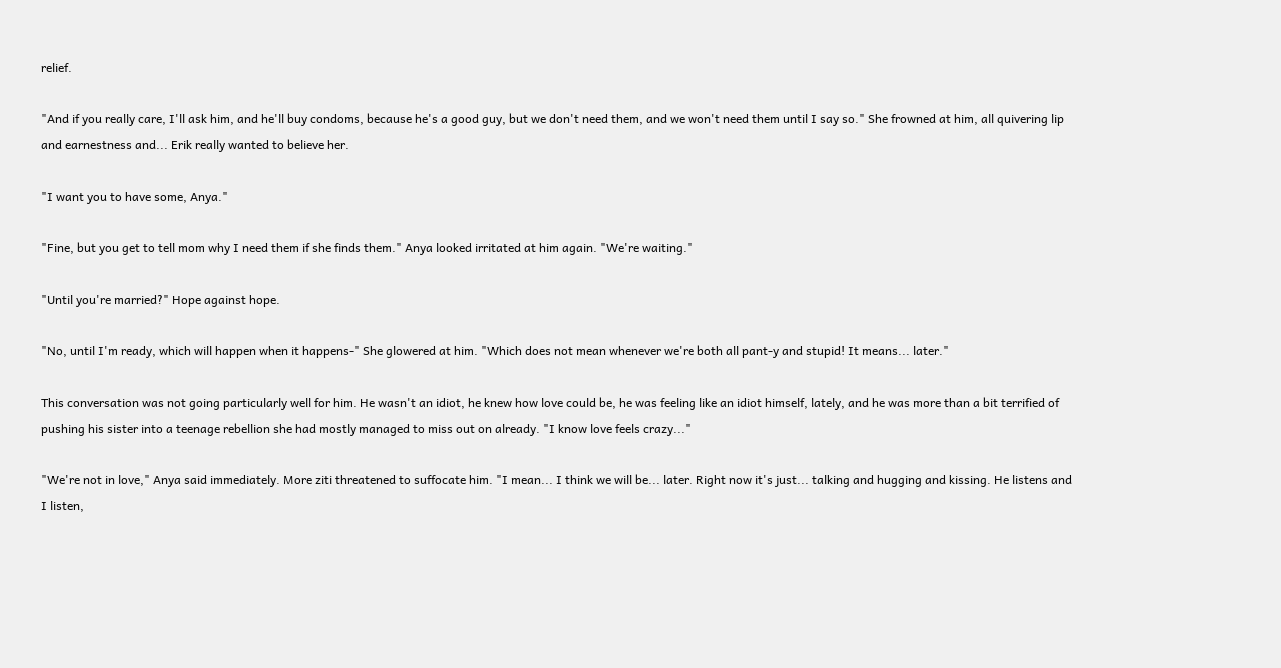relief.

"And if you really care, I'll ask him, and he'll buy condoms, because he's a good guy, but we don't need them, and we won't need them until I say so." She frowned at him, all quivering lip and earnestness and... Erik really wanted to believe her.

"I want you to have some, Anya."

"Fine, but you get to tell mom why I need them if she finds them." Anya looked irritated at him again. "We're waiting."

"Until you're married?" Hope against hope.

"No, until I'm ready, which will happen when it happens-" She glowered at him. "Which does not mean whenever we're both all pant-y and stupid! It means... later."

This conversation was not going particularly well for him. He wasn't an idiot, he knew how love could be, he was feeling like an idiot himself, lately, and he was more than a bit terrified of pushing his sister into a teenage rebellion she had mostly managed to miss out on already. "I know love feels crazy..."

"We're not in love," Anya said immediately. More ziti threatened to suffocate him. "I mean... I think we will be... later. Right now it's just... talking and hugging and kissing. He listens and I listen,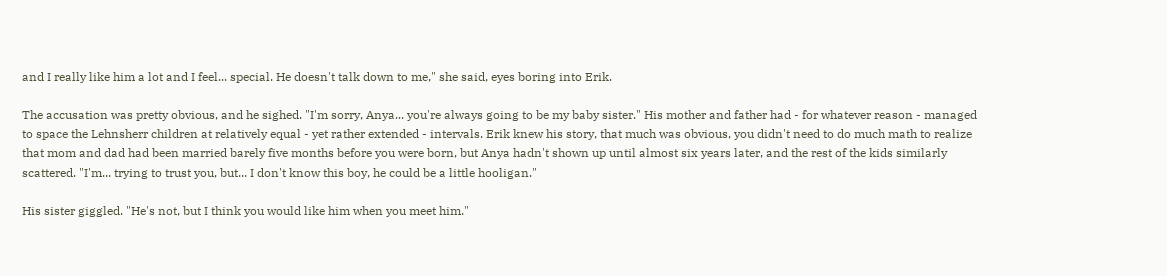and I really like him a lot and I feel... special. He doesn't talk down to me," she said, eyes boring into Erik.

The accusation was pretty obvious, and he sighed. "I'm sorry, Anya... you're always going to be my baby sister." His mother and father had - for whatever reason - managed to space the Lehnsherr children at relatively equal - yet rather extended - intervals. Erik knew his story, that much was obvious, you didn't need to do much math to realize that mom and dad had been married barely five months before you were born, but Anya hadn't shown up until almost six years later, and the rest of the kids similarly scattered. "I'm... trying to trust you, but... I don't know this boy, he could be a little hooligan."

His sister giggled. "He's not, but I think you would like him when you meet him."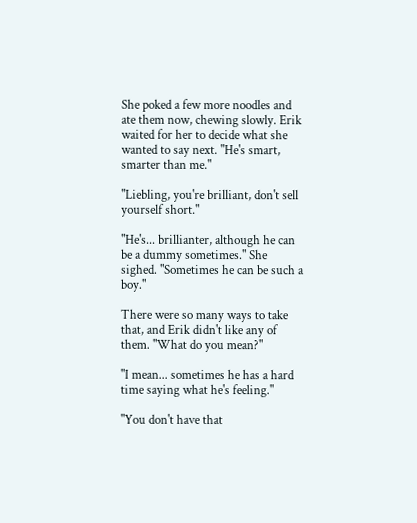She poked a few more noodles and ate them now, chewing slowly. Erik waited for her to decide what she wanted to say next. "He's smart, smarter than me."

"Liebling, you're brilliant, don't sell yourself short."

"He's... brillianter, although he can be a dummy sometimes." She sighed. "Sometimes he can be such a boy."

There were so many ways to take that, and Erik didn't like any of them. "What do you mean?"

"I mean... sometimes he has a hard time saying what he's feeling."

"You don't have that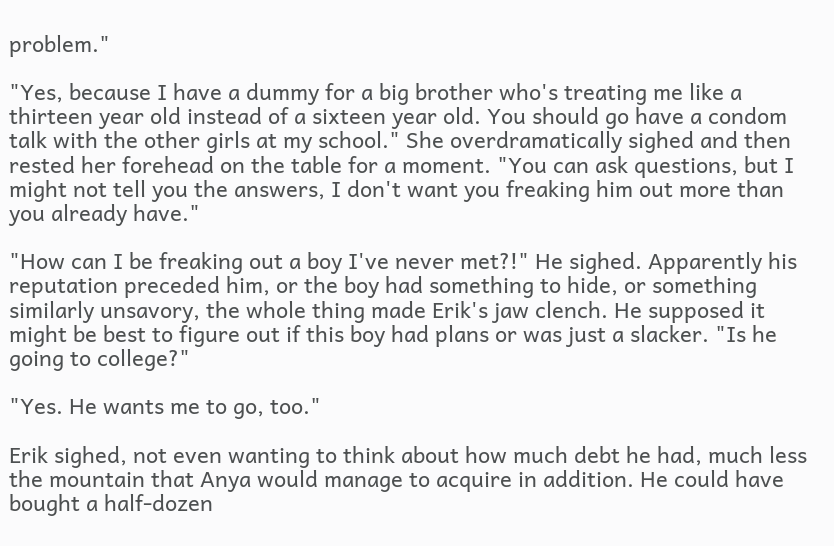problem."

"Yes, because I have a dummy for a big brother who's treating me like a thirteen year old instead of a sixteen year old. You should go have a condom talk with the other girls at my school." She overdramatically sighed and then rested her forehead on the table for a moment. "You can ask questions, but I might not tell you the answers, I don't want you freaking him out more than you already have."

"How can I be freaking out a boy I've never met?!" He sighed. Apparently his reputation preceded him, or the boy had something to hide, or something similarly unsavory, the whole thing made Erik's jaw clench. He supposed it might be best to figure out if this boy had plans or was just a slacker. "Is he going to college?"

"Yes. He wants me to go, too."

Erik sighed, not even wanting to think about how much debt he had, much less the mountain that Anya would manage to acquire in addition. He could have bought a half-dozen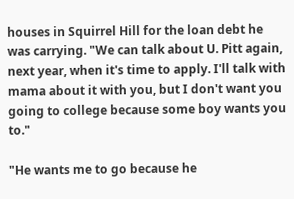houses in Squirrel Hill for the loan debt he was carrying. "We can talk about U. Pitt again, next year, when it's time to apply. I'll talk with mama about it with you, but I don't want you going to college because some boy wants you to."

"He wants me to go because he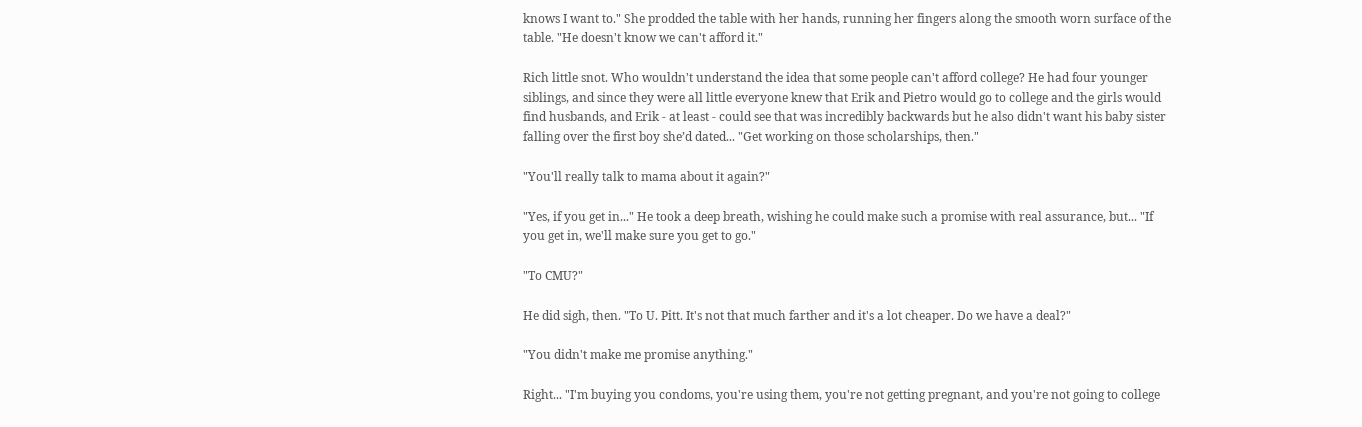knows I want to." She prodded the table with her hands, running her fingers along the smooth worn surface of the table. "He doesn't know we can't afford it."

Rich little snot. Who wouldn't understand the idea that some people can't afford college? He had four younger siblings, and since they were all little everyone knew that Erik and Pietro would go to college and the girls would find husbands, and Erik - at least - could see that was incredibly backwards but he also didn't want his baby sister falling over the first boy she’d dated... "Get working on those scholarships, then."

"You'll really talk to mama about it again?"

"Yes, if you get in..." He took a deep breath, wishing he could make such a promise with real assurance, but... "If you get in, we'll make sure you get to go."

"To CMU?"

He did sigh, then. "To U. Pitt. It's not that much farther and it's a lot cheaper. Do we have a deal?"

"You didn't make me promise anything."

Right... "I'm buying you condoms, you're using them, you're not getting pregnant, and you're not going to college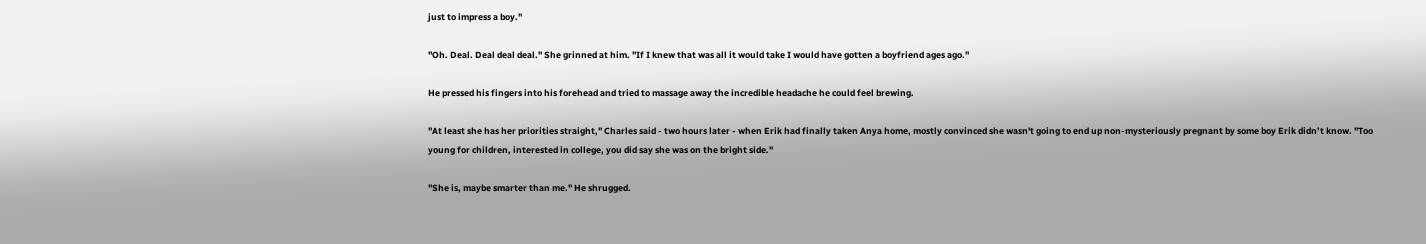just to impress a boy."

"Oh. Deal. Deal deal deal." She grinned at him. "If I knew that was all it would take I would have gotten a boyfriend ages ago."

He pressed his fingers into his forehead and tried to massage away the incredible headache he could feel brewing.

"At least she has her priorities straight," Charles said - two hours later - when Erik had finally taken Anya home, mostly convinced she wasn't going to end up non-mysteriously pregnant by some boy Erik didn’t know. "Too young for children, interested in college, you did say she was on the bright side."

"She is, maybe smarter than me." He shrugged.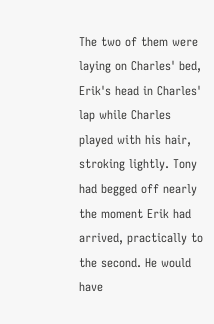The two of them were laying on Charles' bed, Erik's head in Charles' lap while Charles played with his hair, stroking lightly. Tony had begged off nearly the moment Erik had arrived, practically to the second. He would have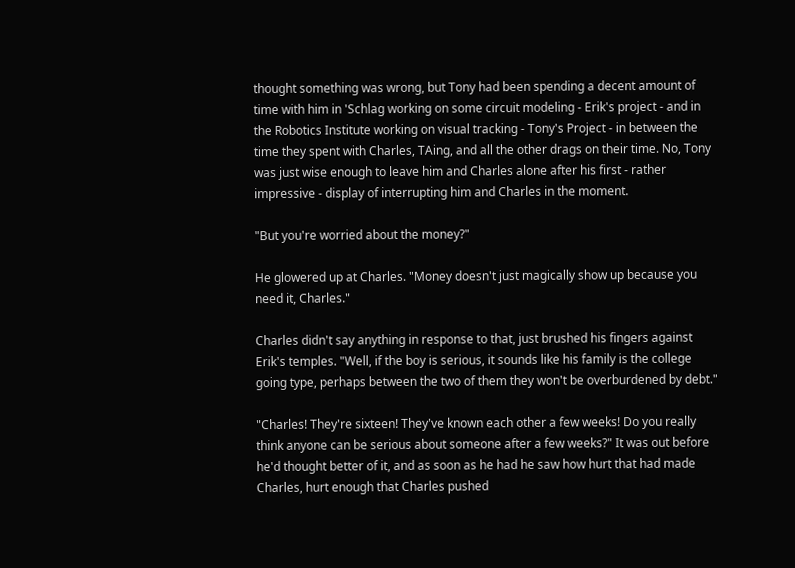thought something was wrong, but Tony had been spending a decent amount of time with him in 'Schlag working on some circuit modeling - Erik's project - and in the Robotics Institute working on visual tracking - Tony's Project - in between the time they spent with Charles, TAing, and all the other drags on their time. No, Tony was just wise enough to leave him and Charles alone after his first - rather impressive - display of interrupting him and Charles in the moment.

"But you're worried about the money?"

He glowered up at Charles. "Money doesn't just magically show up because you need it, Charles."

Charles didn't say anything in response to that, just brushed his fingers against Erik's temples. "Well, if the boy is serious, it sounds like his family is the college going type, perhaps between the two of them they won't be overburdened by debt."

"Charles! They're sixteen! They've known each other a few weeks! Do you really think anyone can be serious about someone after a few weeks?" It was out before he'd thought better of it, and as soon as he had he saw how hurt that had made Charles, hurt enough that Charles pushed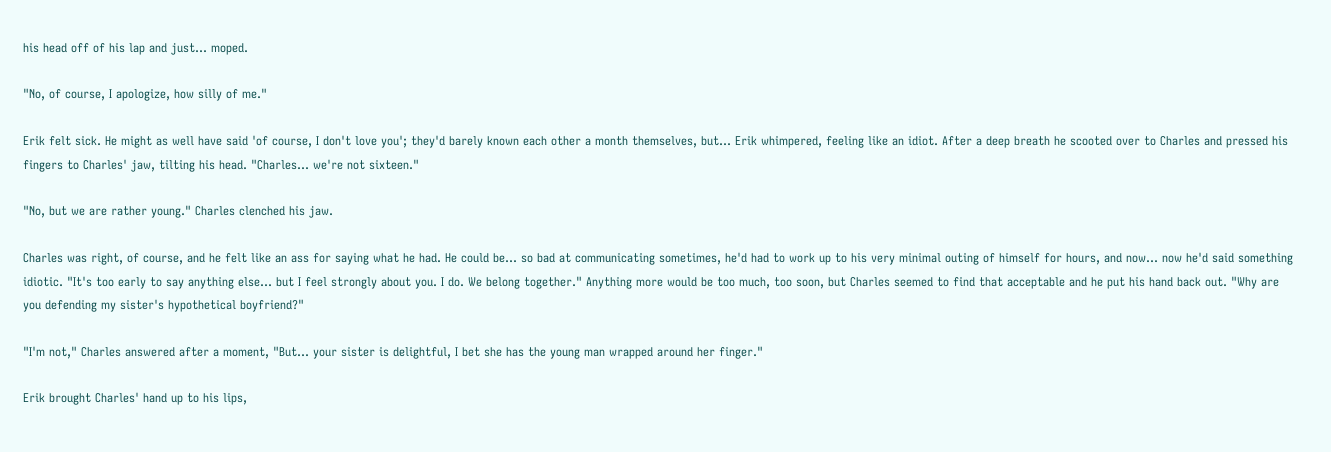his head off of his lap and just... moped.

"No, of course, I apologize, how silly of me."

Erik felt sick. He might as well have said 'of course, I don't love you'; they'd barely known each other a month themselves, but... Erik whimpered, feeling like an idiot. After a deep breath he scooted over to Charles and pressed his fingers to Charles' jaw, tilting his head. "Charles... we're not sixteen."

"No, but we are rather young." Charles clenched his jaw.

Charles was right, of course, and he felt like an ass for saying what he had. He could be... so bad at communicating sometimes, he'd had to work up to his very minimal outing of himself for hours, and now... now he'd said something idiotic. "It's too early to say anything else... but I feel strongly about you. I do. We belong together." Anything more would be too much, too soon, but Charles seemed to find that acceptable and he put his hand back out. "Why are you defending my sister's hypothetical boyfriend?"

"I'm not," Charles answered after a moment, "But... your sister is delightful, I bet she has the young man wrapped around her finger."

Erik brought Charles' hand up to his lips,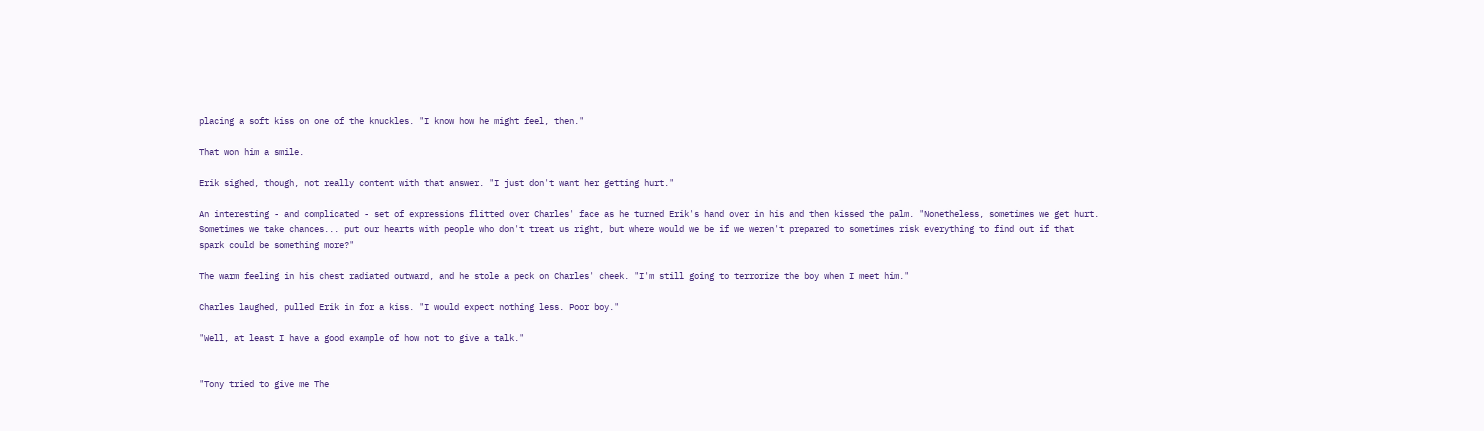placing a soft kiss on one of the knuckles. "I know how he might feel, then."

That won him a smile.

Erik sighed, though, not really content with that answer. "I just don't want her getting hurt."

An interesting - and complicated - set of expressions flitted over Charles' face as he turned Erik's hand over in his and then kissed the palm. "Nonetheless, sometimes we get hurt. Sometimes we take chances... put our hearts with people who don't treat us right, but where would we be if we weren't prepared to sometimes risk everything to find out if that spark could be something more?"

The warm feeling in his chest radiated outward, and he stole a peck on Charles' cheek. "I'm still going to terrorize the boy when I meet him."

Charles laughed, pulled Erik in for a kiss. "I would expect nothing less. Poor boy."

"Well, at least I have a good example of how not to give a talk."


"Tony tried to give me The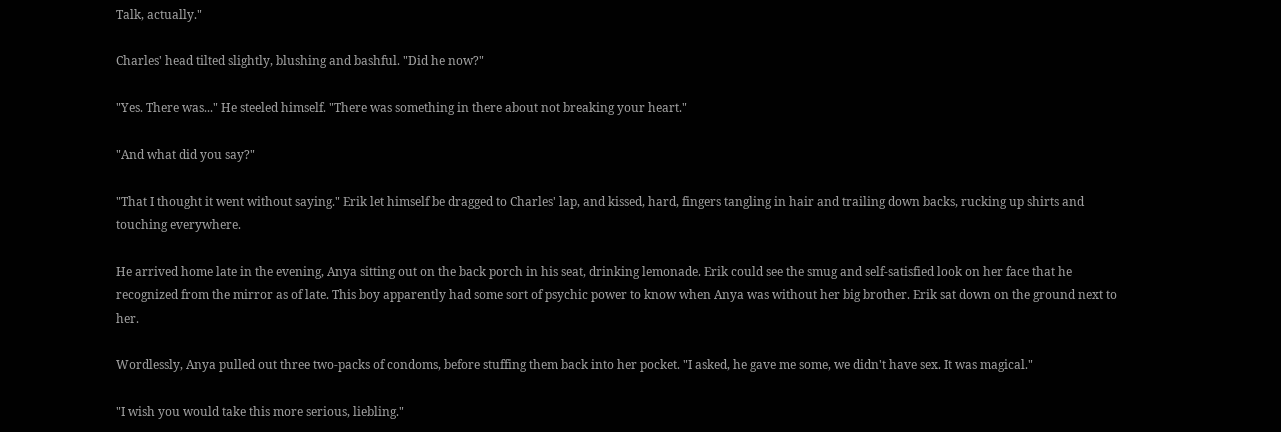Talk, actually."

Charles' head tilted slightly, blushing and bashful. "Did he now?"

"Yes. There was..." He steeled himself. "There was something in there about not breaking your heart."

"And what did you say?"

"That I thought it went without saying." Erik let himself be dragged to Charles' lap, and kissed, hard, fingers tangling in hair and trailing down backs, rucking up shirts and touching everywhere.

He arrived home late in the evening, Anya sitting out on the back porch in his seat, drinking lemonade. Erik could see the smug and self-satisfied look on her face that he recognized from the mirror as of late. This boy apparently had some sort of psychic power to know when Anya was without her big brother. Erik sat down on the ground next to her.

Wordlessly, Anya pulled out three two-packs of condoms, before stuffing them back into her pocket. "I asked, he gave me some, we didn't have sex. It was magical."

"I wish you would take this more serious, liebling."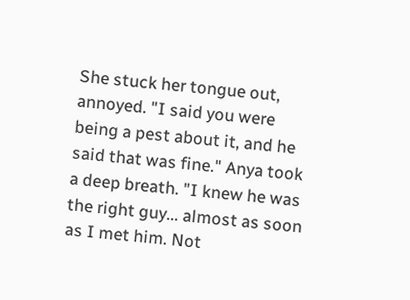She stuck her tongue out, annoyed. "I said you were being a pest about it, and he said that was fine." Anya took a deep breath. "I knew he was the right guy... almost as soon as I met him. Not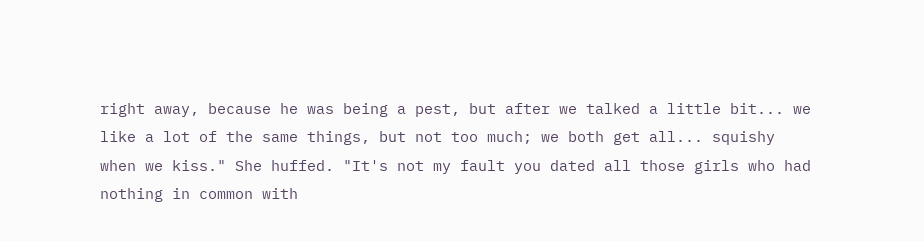right away, because he was being a pest, but after we talked a little bit... we like a lot of the same things, but not too much; we both get all... squishy when we kiss." She huffed. "It's not my fault you dated all those girls who had nothing in common with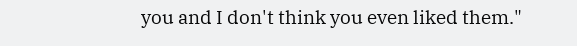you and I don't think you even liked them."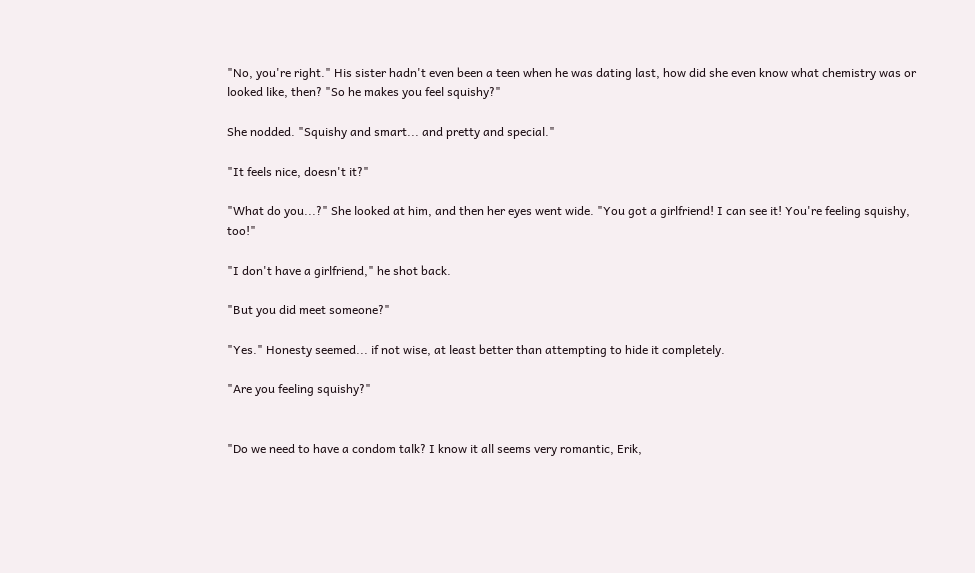"No, you're right." His sister hadn't even been a teen when he was dating last, how did she even know what chemistry was or looked like, then? "So he makes you feel squishy?"

She nodded. "Squishy and smart... and pretty and special."

"It feels nice, doesn't it?"

"What do you...?" She looked at him, and then her eyes went wide. "You got a girlfriend! I can see it! You're feeling squishy, too!"

"I don't have a girlfriend," he shot back.

"But you did meet someone?"

"Yes." Honesty seemed... if not wise, at least better than attempting to hide it completely.

"Are you feeling squishy?"


"Do we need to have a condom talk? I know it all seems very romantic, Erik,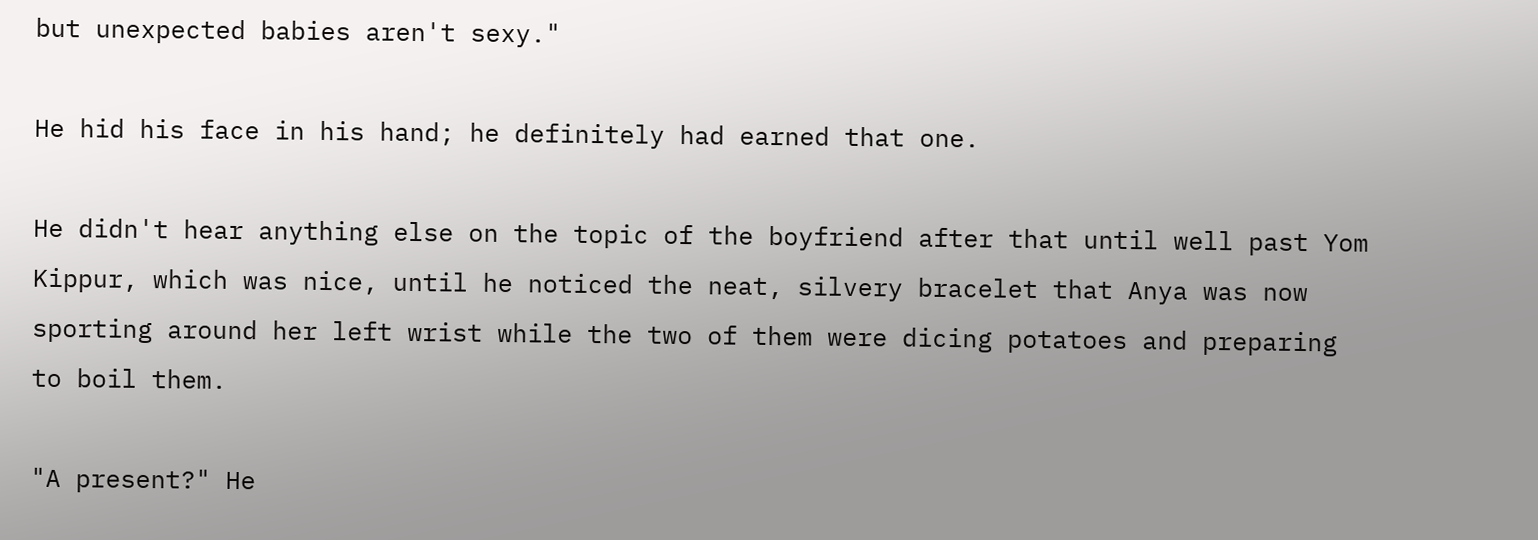but unexpected babies aren't sexy."

He hid his face in his hand; he definitely had earned that one.

He didn't hear anything else on the topic of the boyfriend after that until well past Yom Kippur, which was nice, until he noticed the neat, silvery bracelet that Anya was now sporting around her left wrist while the two of them were dicing potatoes and preparing to boil them.

"A present?" He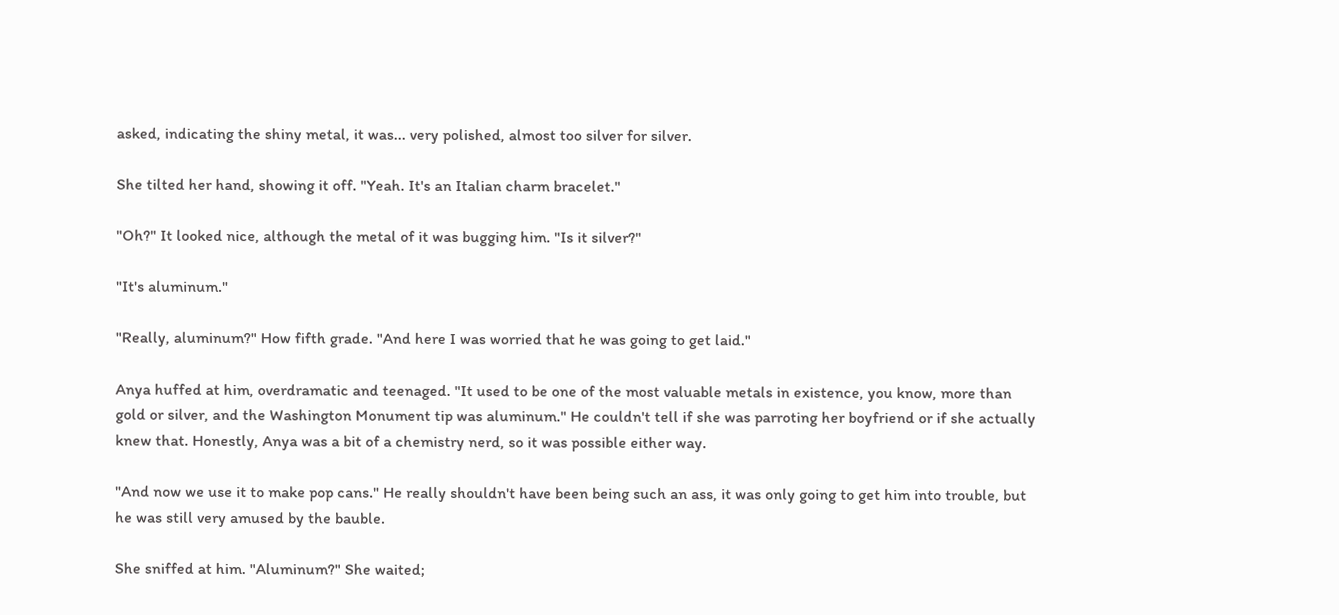asked, indicating the shiny metal, it was... very polished, almost too silver for silver.

She tilted her hand, showing it off. "Yeah. It's an Italian charm bracelet."

"Oh?" It looked nice, although the metal of it was bugging him. "Is it silver?"

"It's aluminum."

"Really, aluminum?" How fifth grade. "And here I was worried that he was going to get laid."

Anya huffed at him, overdramatic and teenaged. "It used to be one of the most valuable metals in existence, you know, more than gold or silver, and the Washington Monument tip was aluminum." He couldn't tell if she was parroting her boyfriend or if she actually knew that. Honestly, Anya was a bit of a chemistry nerd, so it was possible either way.

"And now we use it to make pop cans." He really shouldn't have been being such an ass, it was only going to get him into trouble, but he was still very amused by the bauble.

She sniffed at him. "Aluminum?" She waited;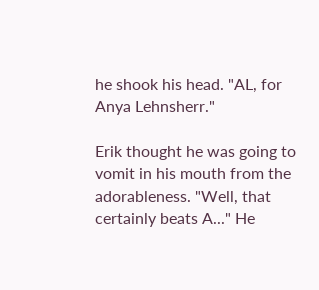he shook his head. "AL, for Anya Lehnsherr."

Erik thought he was going to vomit in his mouth from the adorableness. "Well, that certainly beats A..." He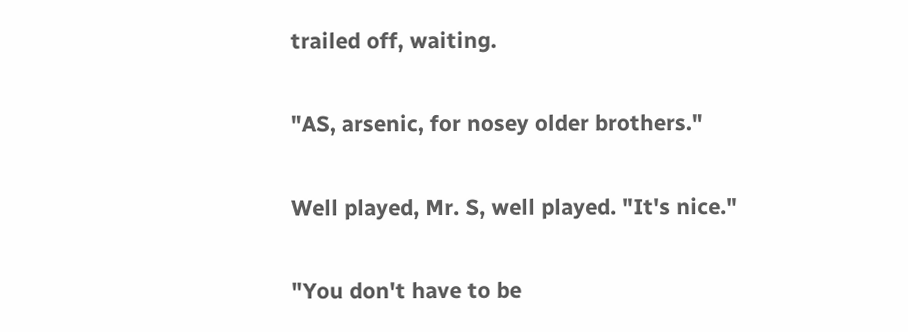trailed off, waiting.

"AS, arsenic, for nosey older brothers."

Well played, Mr. S, well played. "It's nice."

"You don't have to be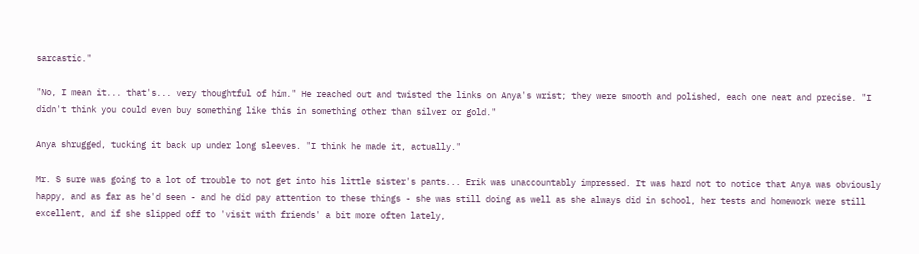sarcastic."

"No, I mean it... that's... very thoughtful of him." He reached out and twisted the links on Anya's wrist; they were smooth and polished, each one neat and precise. "I didn't think you could even buy something like this in something other than silver or gold."

Anya shrugged, tucking it back up under long sleeves. "I think he made it, actually."

Mr. S sure was going to a lot of trouble to not get into his little sister's pants... Erik was unaccountably impressed. It was hard not to notice that Anya was obviously happy, and as far as he'd seen - and he did pay attention to these things - she was still doing as well as she always did in school, her tests and homework were still excellent, and if she slipped off to 'visit with friends' a bit more often lately,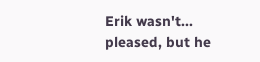Erik wasn't... pleased, but he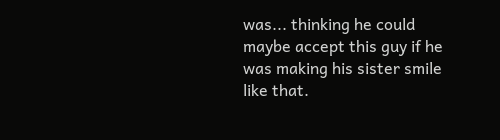was... thinking he could maybe accept this guy if he was making his sister smile like that.